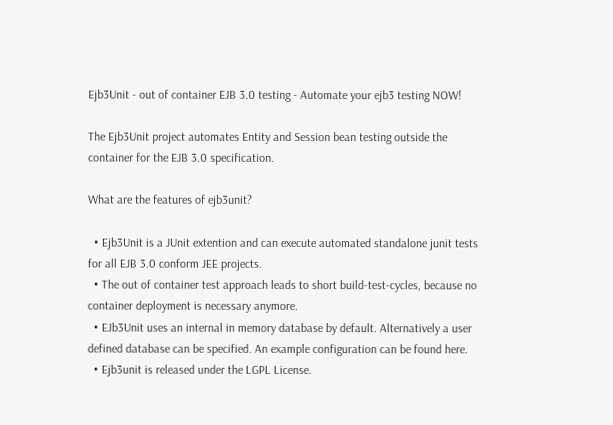Ejb3Unit - out of container EJB 3.0 testing - Automate your ejb3 testing NOW!

The Ejb3Unit project automates Entity and Session bean testing outside the container for the EJB 3.0 specification.

What are the features of ejb3unit?

  • Ejb3Unit is a JUnit extention and can execute automated standalone junit tests for all EJB 3.0 conform JEE projects.
  • The out of container test approach leads to short build-test-cycles, because no container deployment is necessary anymore.
  • EJb3Unit uses an internal in memory database by default. Alternatively a user defined database can be specified. An example configuration can be found here.
  • Ejb3unit is released under the LGPL License.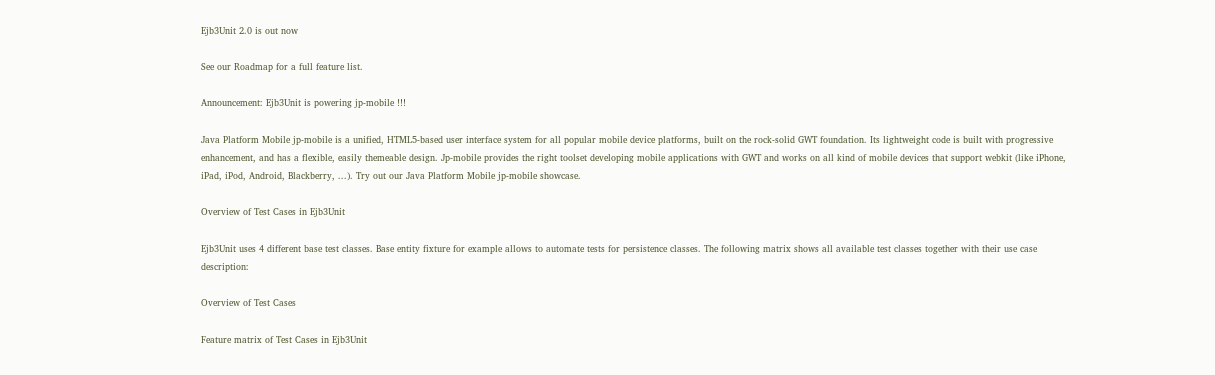Ejb3Unit 2.0 is out now

See our Roadmap for a full feature list.

Announcement: Ejb3Unit is powering jp-mobile !!!

Java Platform Mobile jp-mobile is a unified, HTML5-based user interface system for all popular mobile device platforms, built on the rock-solid GWT foundation. Its lightweight code is built with progressive enhancement, and has a flexible, easily themeable design. Jp-mobile provides the right toolset developing mobile applications with GWT and works on all kind of mobile devices that support webkit (like iPhone, iPad, iPod, Android, Blackberry, ...). Try out our Java Platform Mobile jp-mobile showcase.

Overview of Test Cases in Ejb3Unit

Ejb3Unit uses 4 different base test classes. Base entity fixture for example allows to automate tests for persistence classes. The following matrix shows all available test classes together with their use case description:

Overview of Test Cases

Feature matrix of Test Cases in Ejb3Unit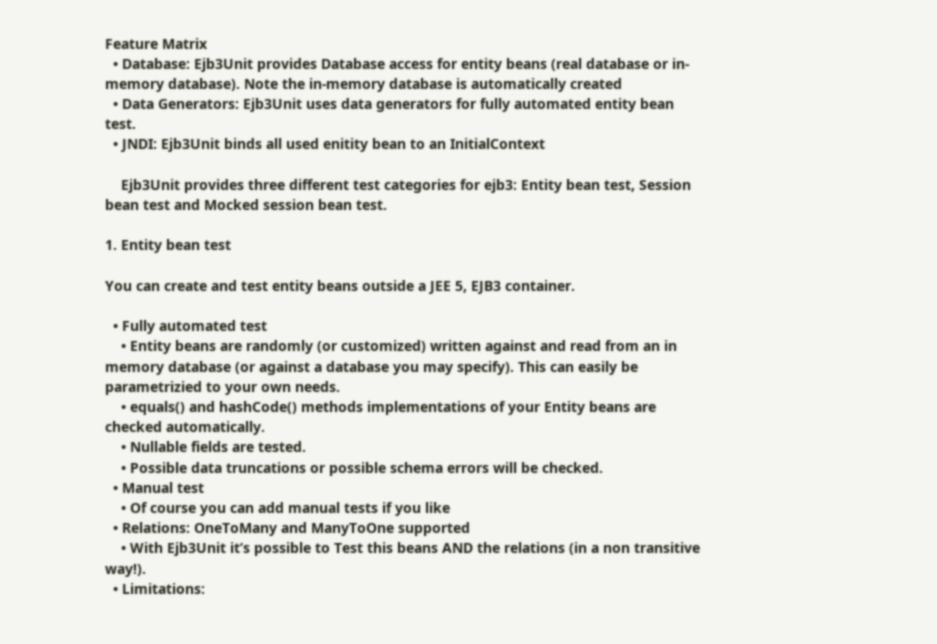Feature Matrix
  • Database: Ejb3Unit provides Database access for entity beans (real database or in-memory database). Note the in-memory database is automatically created
  • Data Generators: Ejb3Unit uses data generators for fully automated entity bean test.
  • JNDI: Ejb3Unit binds all used enitity bean to an InitialContext

    Ejb3Unit provides three different test categories for ejb3: Entity bean test, Session bean test and Mocked session bean test.

1. Entity bean test

You can create and test entity beans outside a JEE 5, EJB3 container.

  • Fully automated test
    • Entity beans are randomly (or customized) written against and read from an in memory database (or against a database you may specify). This can easily be parametrizied to your own needs.
    • equals() and hashCode() methods implementations of your Entity beans are checked automatically.
    • Nullable fields are tested.
    • Possible data truncations or possible schema errors will be checked.
  • Manual test
    • Of course you can add manual tests if you like
  • Relations: OneToMany and ManyToOne supported
    • With Ejb3Unit it’s possible to Test this beans AND the relations (in a non transitive way!).
  • Limitations: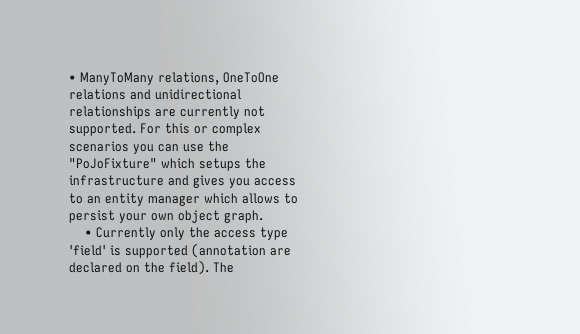• ManyToMany relations, OneToOne relations and unidirectional relationships are currently not supported. For this or complex scenarios you can use the "PoJoFixture" which setups the infrastructure and gives you access to an entity manager which allows to persist your own object graph.
    • Currently only the access type 'field' is supported (annotation are declared on the field). The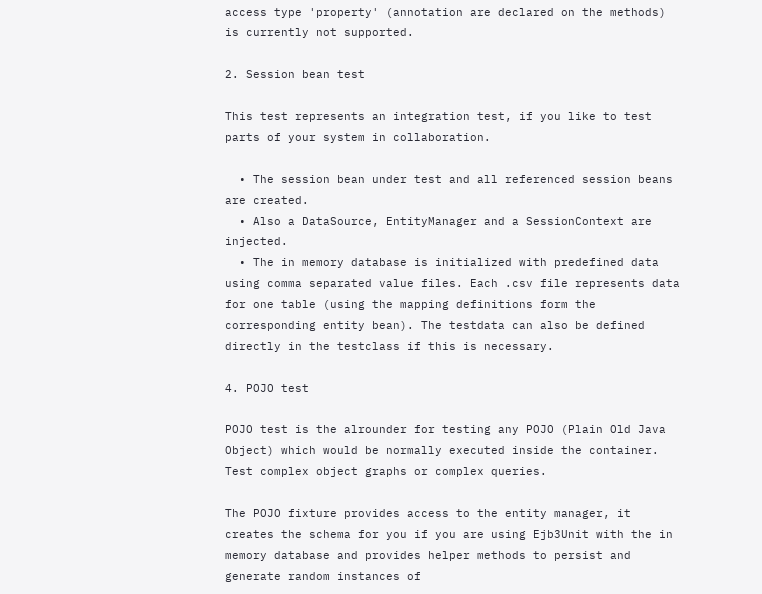access type 'property' (annotation are declared on the methods) is currently not supported.

2. Session bean test

This test represents an integration test, if you like to test parts of your system in collaboration.

  • The session bean under test and all referenced session beans are created.
  • Also a DataSource, EntityManager and a SessionContext are injected.
  • The in memory database is initialized with predefined data using comma separated value files. Each .csv file represents data for one table (using the mapping definitions form the corresponding entity bean). The testdata can also be defined directly in the testclass if this is necessary.

4. POJO test

POJO test is the alrounder for testing any POJO (Plain Old Java Object) which would be normally executed inside the container. Test complex object graphs or complex queries.

The POJO fixture provides access to the entity manager, it creates the schema for you if you are using Ejb3Unit with the in memory database and provides helper methods to persist and generate random instances of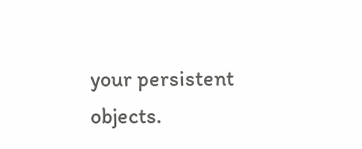your persistent objects.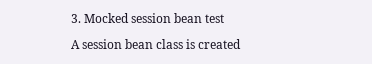3. Mocked session bean test

A session bean class is created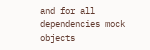and for all dependencies mock objects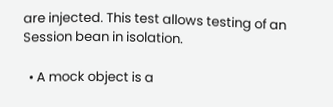are injected. This test allows testing of an Session bean in isolation.

  • A mock object is a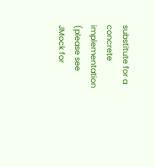substitute for a concrete implementation (please see JMock for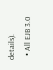details).
  • All EJB 3.0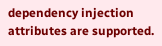dependency injection attributes are supported.